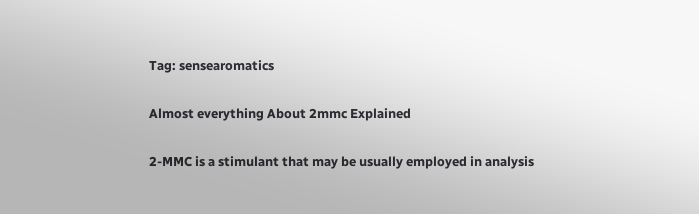Tag: sensearomatics

Almost everything About 2mmc Explained

2-MMC is a stimulant that may be usually employed in analysis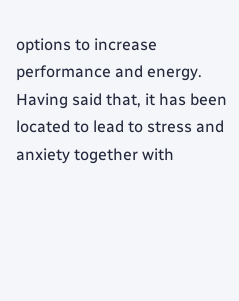options to increase performance and energy. Having said that, it has been located to lead to stress and anxiety together with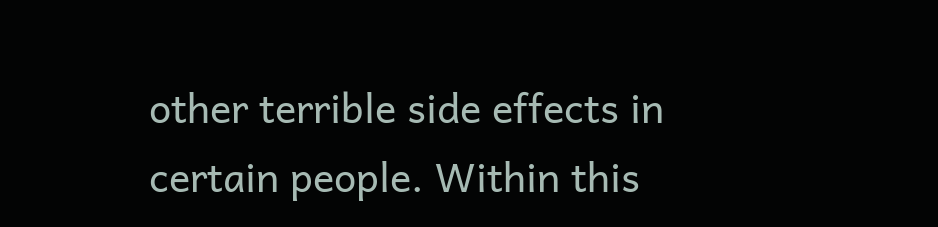other terrible side effects in certain people. Within this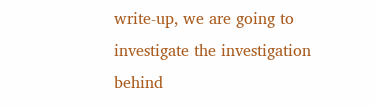write-up, we are going to investigate the investigation behind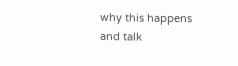why this happens and talk